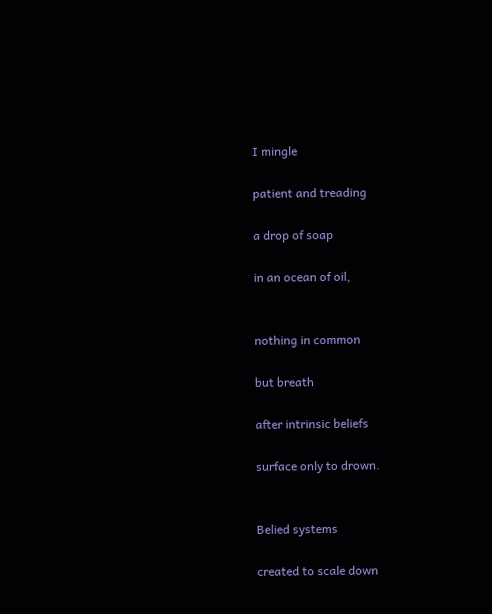I mingle

patient and treading

a drop of soap

in an ocean of oil,


nothing in common

but breath

after intrinsic beliefs

surface only to drown.


Belied systems

created to scale down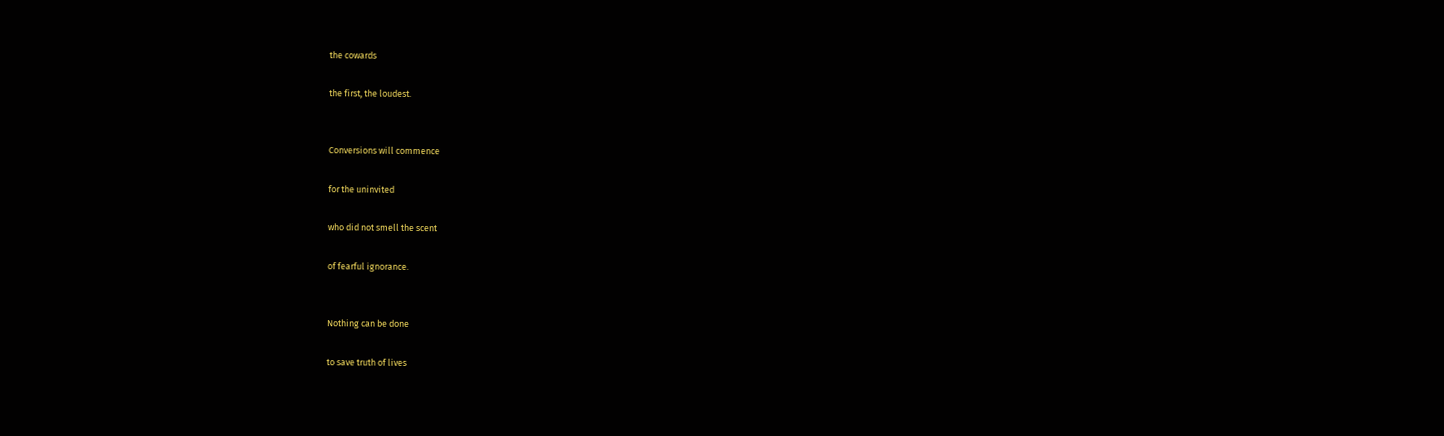the cowards

the first, the loudest.


Conversions will commence

for the uninvited

who did not smell the scent

of fearful ignorance.


Nothing can be done

to save truth of lives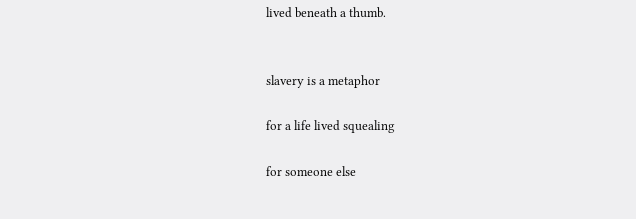lived beneath a thumb.


slavery is a metaphor

for a life lived squealing

for someone else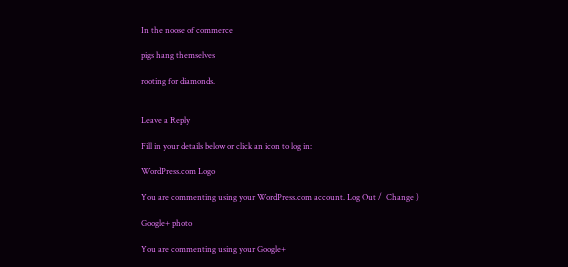In the noose of commerce

pigs hang themselves

rooting for diamonds.


Leave a Reply

Fill in your details below or click an icon to log in:

WordPress.com Logo

You are commenting using your WordPress.com account. Log Out /  Change )

Google+ photo

You are commenting using your Google+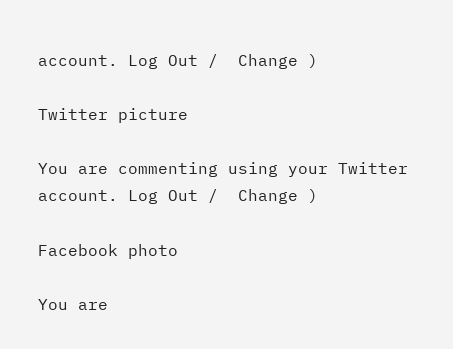account. Log Out /  Change )

Twitter picture

You are commenting using your Twitter account. Log Out /  Change )

Facebook photo

You are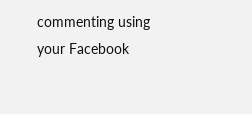commenting using your Facebook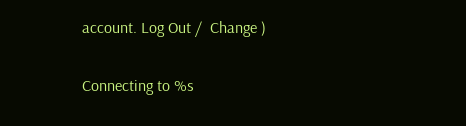account. Log Out /  Change )


Connecting to %s